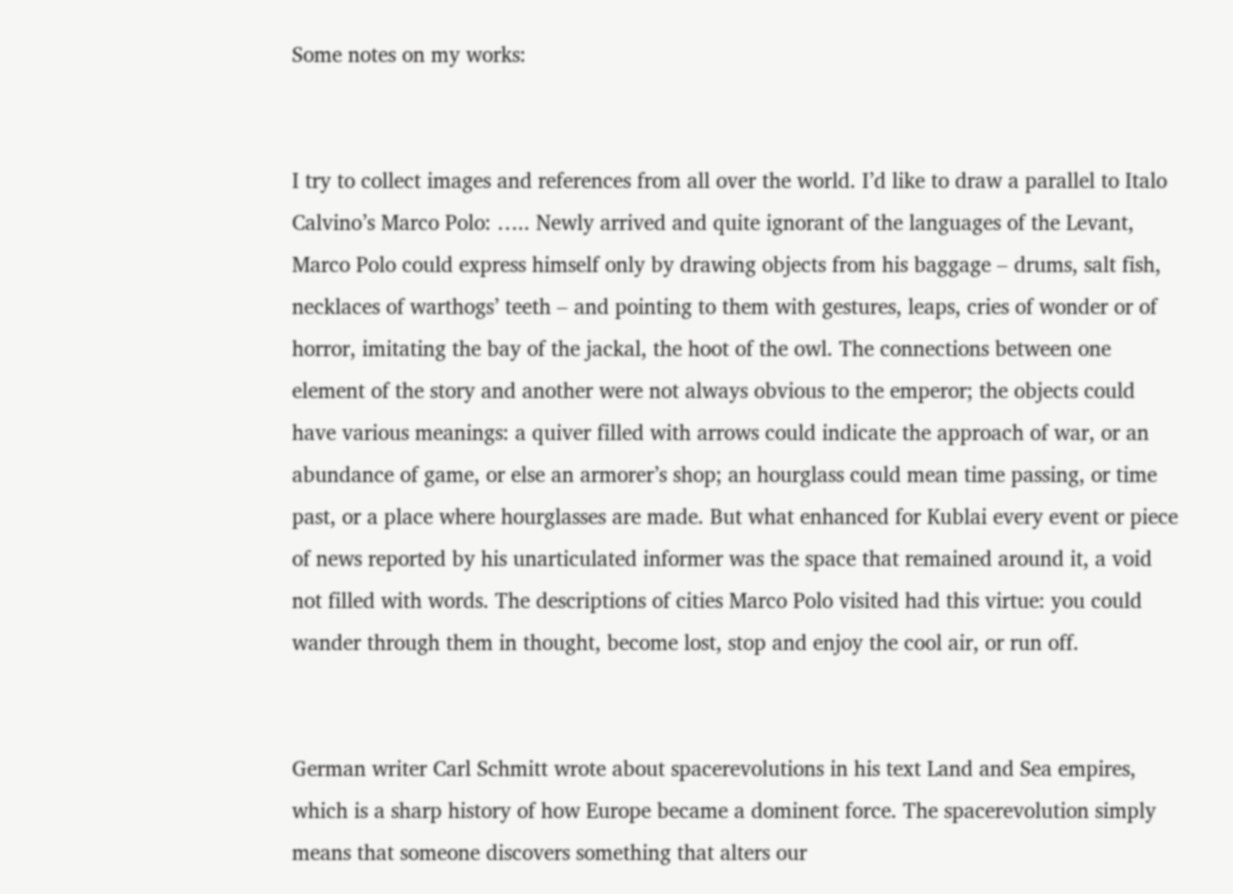Some notes on my works:


I try to collect images and references from all over the world. I’d like to draw a parallel to Italo Calvino’s Marco Polo: ….. Newly arrived and quite ignorant of the languages of the Levant, Marco Polo could express himself only by drawing objects from his baggage – drums, salt fish, necklaces of warthogs’ teeth – and pointing to them with gestures, leaps, cries of wonder or of horror, imitating the bay of the jackal, the hoot of the owl. The connections between one element of the story and another were not always obvious to the emperor; the objects could have various meanings: a quiver filled with arrows could indicate the approach of war, or an abundance of game, or else an armorer’s shop; an hourglass could mean time passing, or time past, or a place where hourglasses are made. But what enhanced for Kublai every event or piece of news reported by his unarticulated informer was the space that remained around it, a void not filled with words. The descriptions of cities Marco Polo visited had this virtue: you could wander through them in thought, become lost, stop and enjoy the cool air, or run off.


German writer Carl Schmitt wrote about spacerevolutions in his text Land and Sea empires, which is a sharp history of how Europe became a dominent force. The spacerevolution simply means that someone discovers something that alters our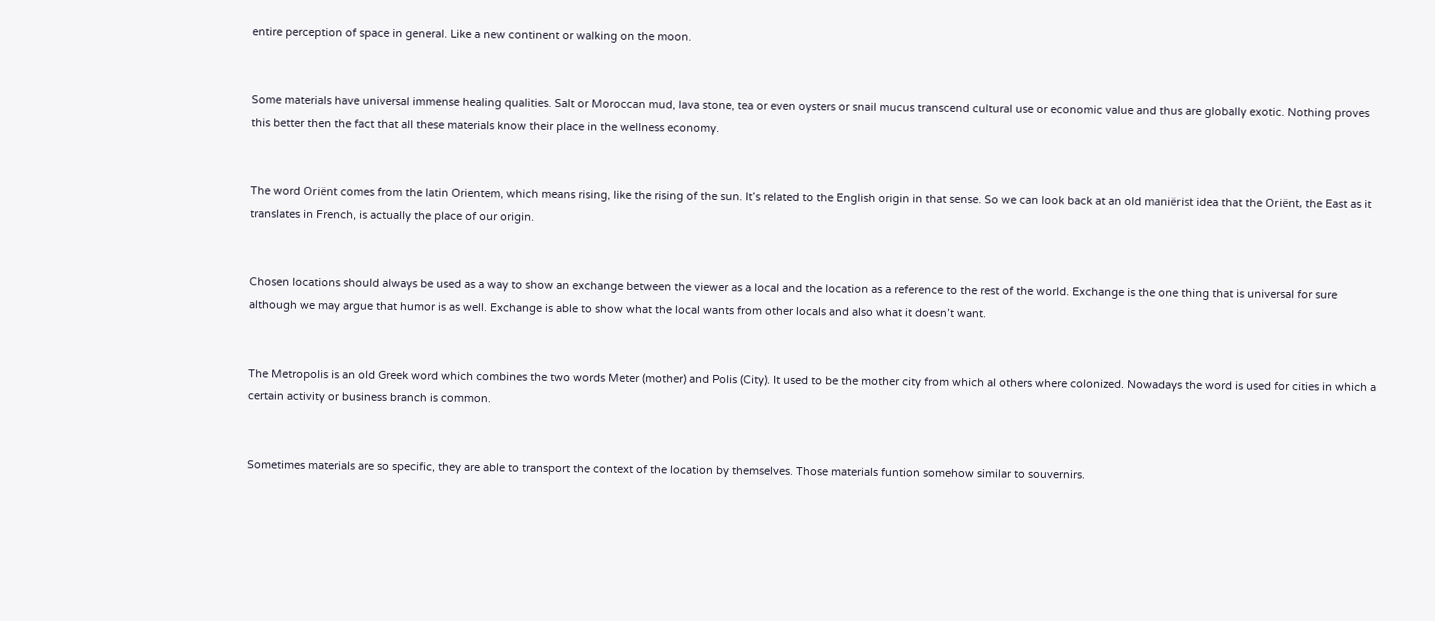entire perception of space in general. Like a new continent or walking on the moon.


Some materials have universal immense healing qualities. Salt or Moroccan mud, lava stone, tea or even oysters or snail mucus transcend cultural use or economic value and thus are globally exotic. Nothing proves this better then the fact that all these materials know their place in the wellness economy.


The word Oriënt comes from the latin Orientem, which means rising, like the rising of the sun. It’s related to the English origin in that sense. So we can look back at an old maniërist idea that the Oriënt, the East as it translates in French, is actually the place of our origin.


Chosen locations should always be used as a way to show an exchange between the viewer as a local and the location as a reference to the rest of the world. Exchange is the one thing that is universal for sure although we may argue that humor is as well. Exchange is able to show what the local wants from other locals and also what it doesn’t want.


The Metropolis is an old Greek word which combines the two words Meter (mother) and Polis (City). It used to be the mother city from which al others where colonized. Nowadays the word is used for cities in which a certain activity or business branch is common.


Sometimes materials are so specific, they are able to transport the context of the location by themselves. Those materials funtion somehow similar to souvernirs.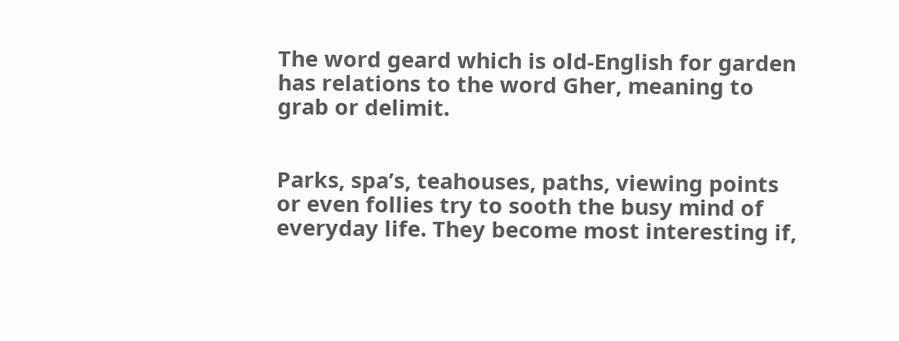The word geard which is old-English for garden has relations to the word Gher, meaning to grab or delimit.


Parks, spa’s, teahouses, paths, viewing points or even follies try to sooth the busy mind of everyday life. They become most interesting if,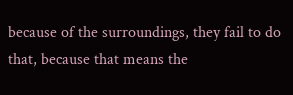because of the surroundings, they fail to do that, because that means the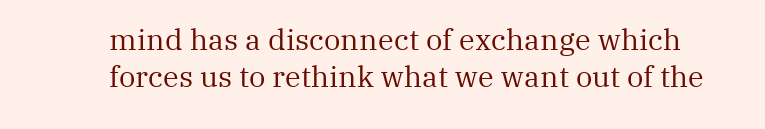mind has a disconnect of exchange which forces us to rethink what we want out of the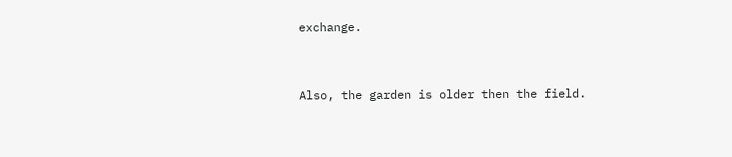exchange.


Also, the garden is older then the field.